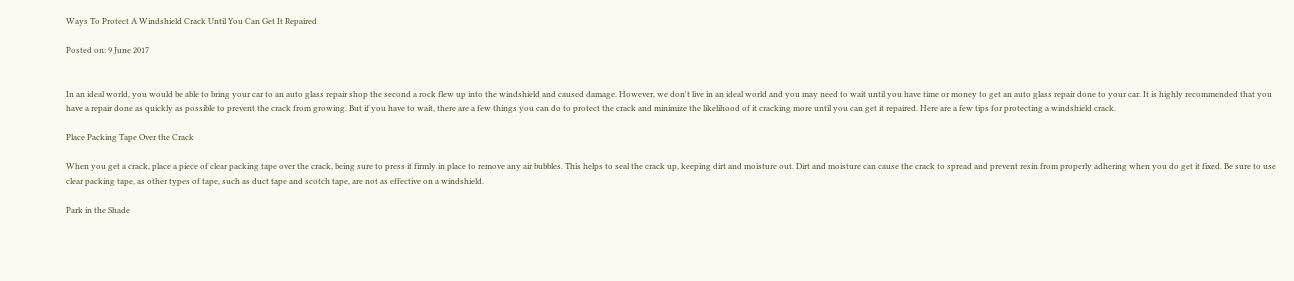Ways To Protect A Windshield Crack Until You Can Get It Repaired

Posted on: 9 June 2017


In an ideal world, you would be able to bring your car to an auto glass repair shop the second a rock flew up into the windshield and caused damage. However, we don't live in an ideal world and you may need to wait until you have time or money to get an auto glass repair done to your car. It is highly recommended that you have a repair done as quickly as possible to prevent the crack from growing. But if you have to wait, there are a few things you can do to protect the crack and minimize the likelihood of it cracking more until you can get it repaired. Here are a few tips for protecting a windshield crack.

Place Packing Tape Over the Crack

When you get a crack, place a piece of clear packing tape over the crack, being sure to press it firmly in place to remove any air bubbles. This helps to seal the crack up, keeping dirt and moisture out. Dirt and moisture can cause the crack to spread and prevent resin from properly adhering when you do get it fixed. Be sure to use clear packing tape, as other types of tape, such as duct tape and scotch tape, are not as effective on a windshield.

Park in the Shade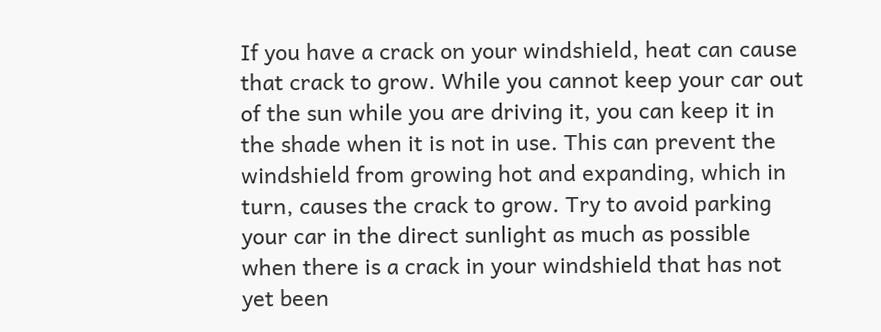If you have a crack on your windshield, heat can cause that crack to grow. While you cannot keep your car out of the sun while you are driving it, you can keep it in the shade when it is not in use. This can prevent the windshield from growing hot and expanding, which in turn, causes the crack to grow. Try to avoid parking your car in the direct sunlight as much as possible when there is a crack in your windshield that has not yet been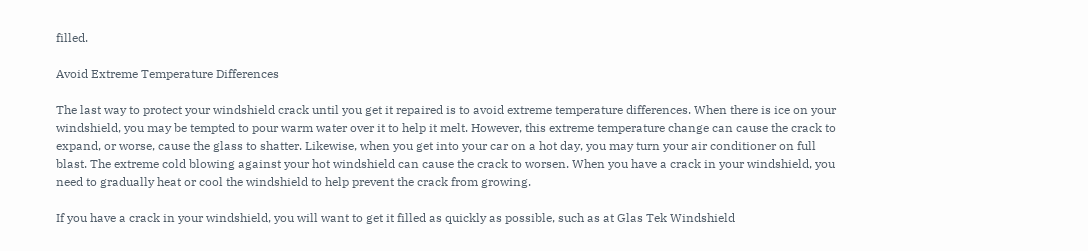filled.

Avoid Extreme Temperature Differences

The last way to protect your windshield crack until you get it repaired is to avoid extreme temperature differences. When there is ice on your windshield, you may be tempted to pour warm water over it to help it melt. However, this extreme temperature change can cause the crack to expand, or worse, cause the glass to shatter. Likewise, when you get into your car on a hot day, you may turn your air conditioner on full blast. The extreme cold blowing against your hot windshield can cause the crack to worsen. When you have a crack in your windshield, you need to gradually heat or cool the windshield to help prevent the crack from growing.

If you have a crack in your windshield, you will want to get it filled as quickly as possible, such as at Glas Tek Windshield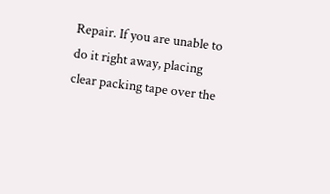Repair. If you are unable to do it right away, placing clear packing tape over the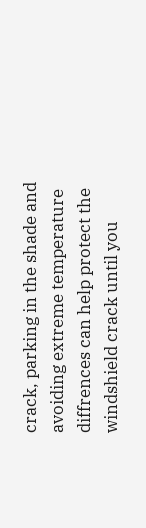crack, parking in the shade and avoiding extreme temperature diffrences can help protect the windshield crack until you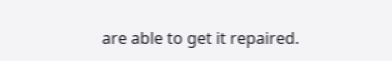are able to get it repaired.